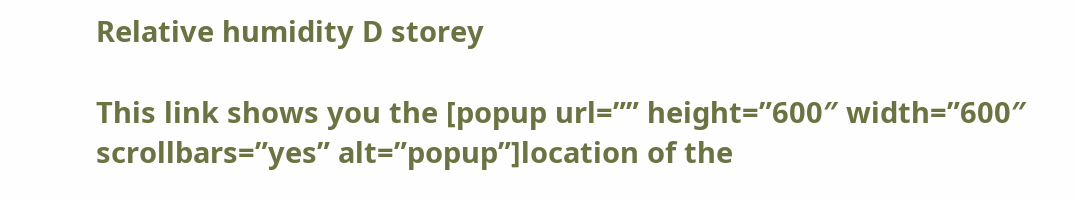Relative humidity D storey

This link shows you the [popup url=”” height=”600″ width=”600″ scrollbars=”yes” alt=”popup”]location of the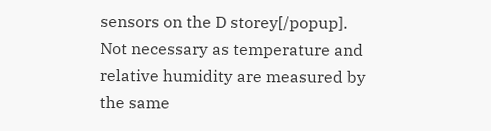sensors on the D storey[/popup].
Not necessary as temperature and relative humidity are measured by the same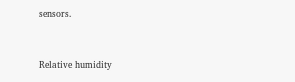sensors.


Relative humidity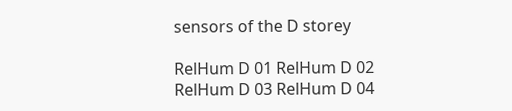sensors of the D storey

RelHum D 01 RelHum D 02
RelHum D 03 RelHum D 04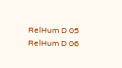RelHum D 05 RelHum D 06